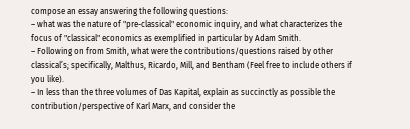compose an essay answering the following questions:
– what was the nature of "pre-classical" economic inquiry, and what characterizes the focus of "classical" economics as exemplified in particular by Adam Smith.
– Following on from Smith, what were the contributions/questions raised by other classical’s; specifically, Malthus, Ricardo, Mill, and Bentham (Feel free to include others if you like).
– In less than the three volumes of Das Kapital, explain as succinctly as possible the contribution/perspective of Karl Marx, and consider the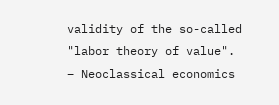validity of the so-called "labor theory of value".
– Neoclassical economics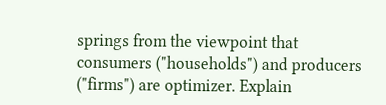springs from the viewpoint that consumers ("households") and producers ("firms") are optimizer. Explain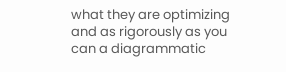what they are optimizing and as rigorously as you can a diagrammatic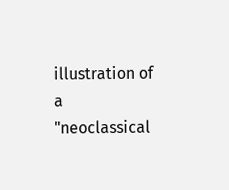illustration of a "neoclassical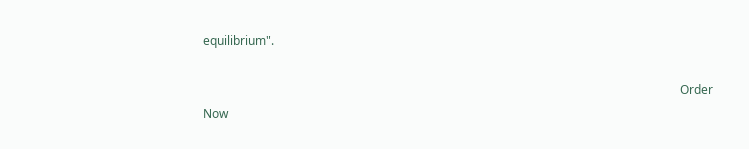equilibrium".

                                                                                                                                                               Order Now